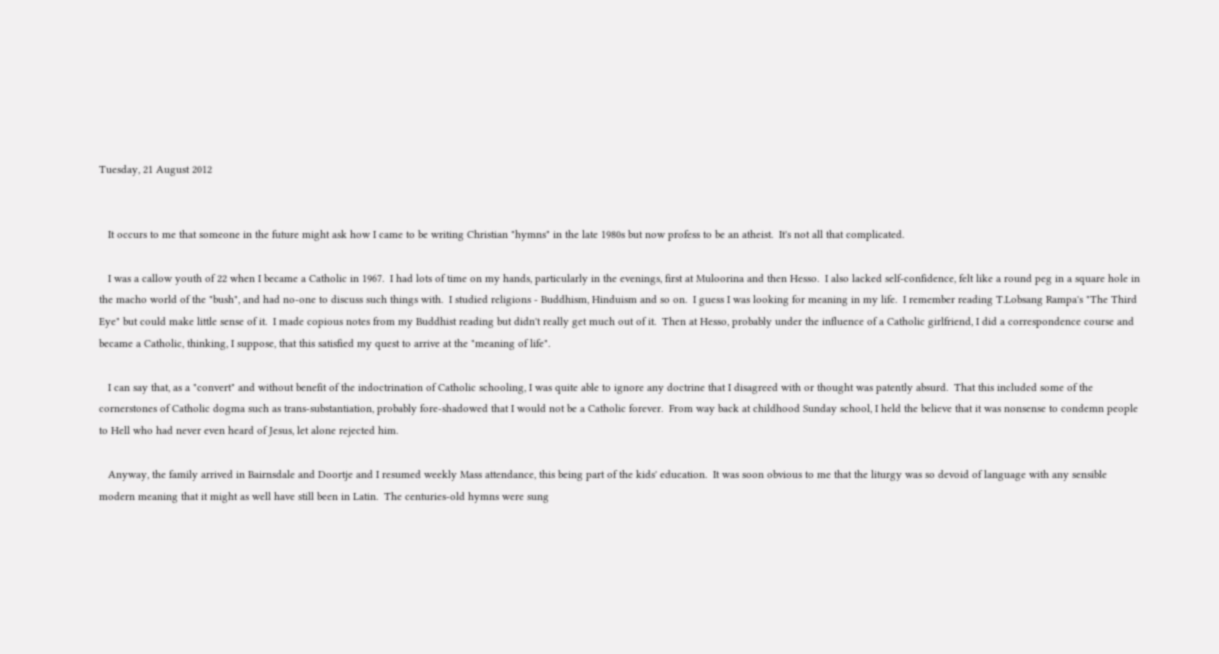Tuesday, 21 August 2012


   It occurs to me that someone in the future might ask how I came to be writing Christian "hymns" in the late 1980s but now profess to be an atheist.  It's not all that complicated.

   I was a callow youth of 22 when I became a Catholic in 1967.  I had lots of time on my hands, particularly in the evenings, first at Muloorina and then Hesso.  I also lacked self-confidence, felt like a round peg in a square hole in the macho world of the "bush", and had no-one to discuss such things with.  I studied religions - Buddhism, Hinduism and so on.  I guess I was looking for meaning in my life.  I remember reading T.Lobsang Rampa's "The Third Eye" but could make little sense of it.  I made copious notes from my Buddhist reading but didn't really get much out of it.  Then at Hesso, probably under the influence of a Catholic girlfriend, I did a correspondence course and became a Catholic, thinking, I suppose, that this satisfied my quest to arrive at the "meaning of life".

   I can say that, as a "convert" and without benefit of the indoctrination of Catholic schooling, I was quite able to ignore any doctrine that I disagreed with or thought was patently absurd.  That this included some of the cornerstones of Catholic dogma such as trans-substantiation, probably fore-shadowed that I would not be a Catholic forever.  From way back at childhood Sunday school, I held the believe that it was nonsense to condemn people to Hell who had never even heard of Jesus, let alone rejected him.

   Anyway, the family arrived in Bairnsdale and Doortje and I resumed weekly Mass attendance, this being part of the kids' education.  It was soon obvious to me that the liturgy was so devoid of language with any sensible modern meaning that it might as well have still been in Latin.  The centuries-old hymns were sung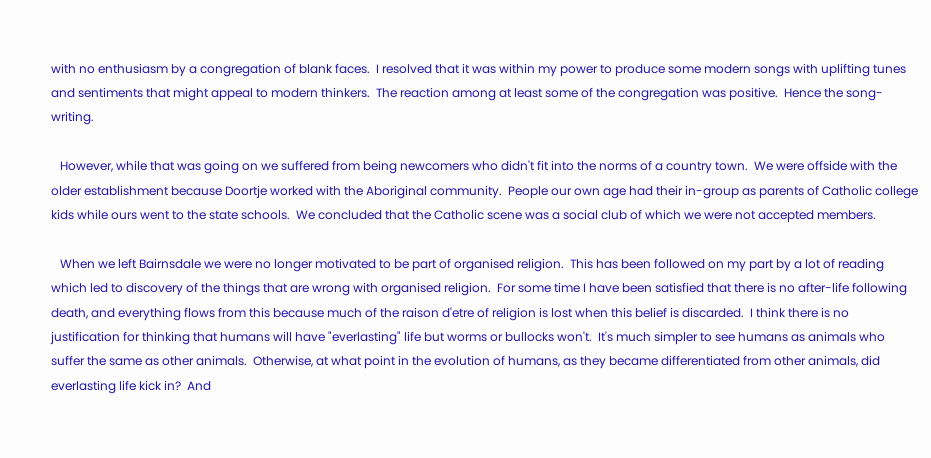with no enthusiasm by a congregation of blank faces.  I resolved that it was within my power to produce some modern songs with uplifting tunes and sentiments that might appeal to modern thinkers.  The reaction among at least some of the congregation was positive.  Hence the song-writing.

   However, while that was going on we suffered from being newcomers who didn't fit into the norms of a country town.  We were offside with the older establishment because Doortje worked with the Aboriginal community.  People our own age had their in-group as parents of Catholic college kids while ours went to the state schools.  We concluded that the Catholic scene was a social club of which we were not accepted members.

   When we left Bairnsdale we were no longer motivated to be part of organised religion.  This has been followed on my part by a lot of reading which led to discovery of the things that are wrong with organised religion.  For some time I have been satisfied that there is no after-life following death, and everything flows from this because much of the raison d'etre of religion is lost when this belief is discarded.  I think there is no justification for thinking that humans will have "everlasting" life but worms or bullocks won't.  It's much simpler to see humans as animals who suffer the same as other animals.  Otherwise, at what point in the evolution of humans, as they became differentiated from other animals, did everlasting life kick in?  And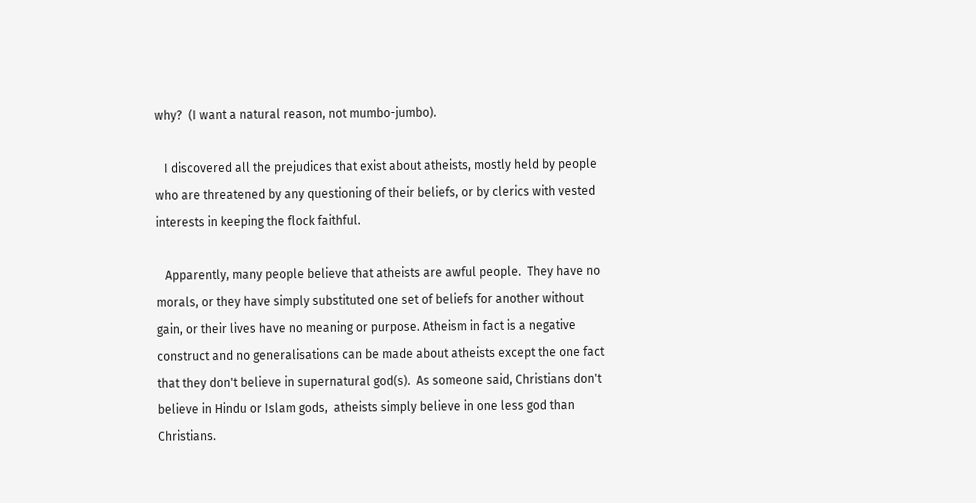why?  (I want a natural reason, not mumbo-jumbo).

   I discovered all the prejudices that exist about atheists, mostly held by people who are threatened by any questioning of their beliefs, or by clerics with vested interests in keeping the flock faithful.

   Apparently, many people believe that atheists are awful people.  They have no morals, or they have simply substituted one set of beliefs for another without gain, or their lives have no meaning or purpose. Atheism in fact is a negative construct and no generalisations can be made about atheists except the one fact that they don't believe in supernatural god(s).  As someone said, Christians don't believe in Hindu or Islam gods,  atheists simply believe in one less god than Christians.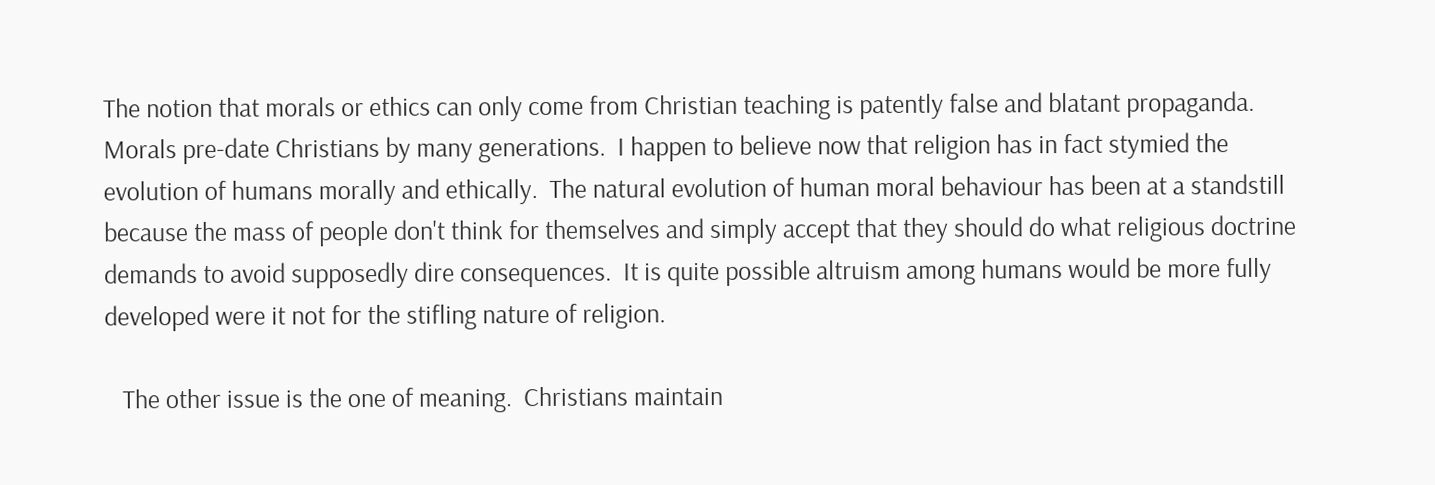The notion that morals or ethics can only come from Christian teaching is patently false and blatant propaganda.  Morals pre-date Christians by many generations.  I happen to believe now that religion has in fact stymied the evolution of humans morally and ethically.  The natural evolution of human moral behaviour has been at a standstill because the mass of people don't think for themselves and simply accept that they should do what religious doctrine demands to avoid supposedly dire consequences.  It is quite possible altruism among humans would be more fully developed were it not for the stifling nature of religion.

   The other issue is the one of meaning.  Christians maintain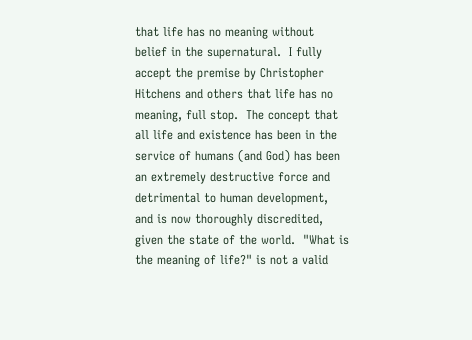that life has no meaning without belief in the supernatural.  I fully accept the premise by Christopher Hitchens and others that life has no meaning, full stop.  The concept that all life and existence has been in the service of humans (and God) has been an extremely destructive force and detrimental to human development, and is now thoroughly discredited, given the state of the world.  "What is the meaning of life?" is not a valid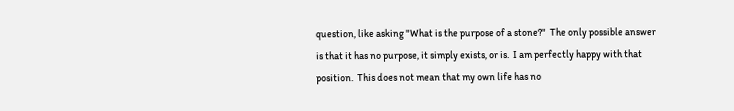question, like asking "What is the purpose of a stone?"  The only possible answer is that it has no purpose, it simply exists, or is.  I am perfectly happy with that position.  This does not mean that my own life has no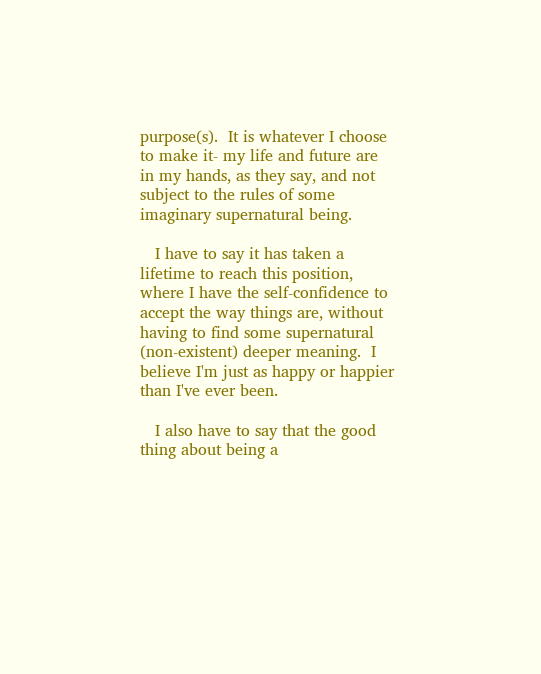purpose(s).  It is whatever I choose to make it- my life and future are in my hands, as they say, and not subject to the rules of some imaginary supernatural being.

   I have to say it has taken a lifetime to reach this position, where I have the self-confidence to accept the way things are, without having to find some supernatural (non-existent) deeper meaning.  I believe I'm just as happy or happier than I've ever been.

   I also have to say that the good thing about being a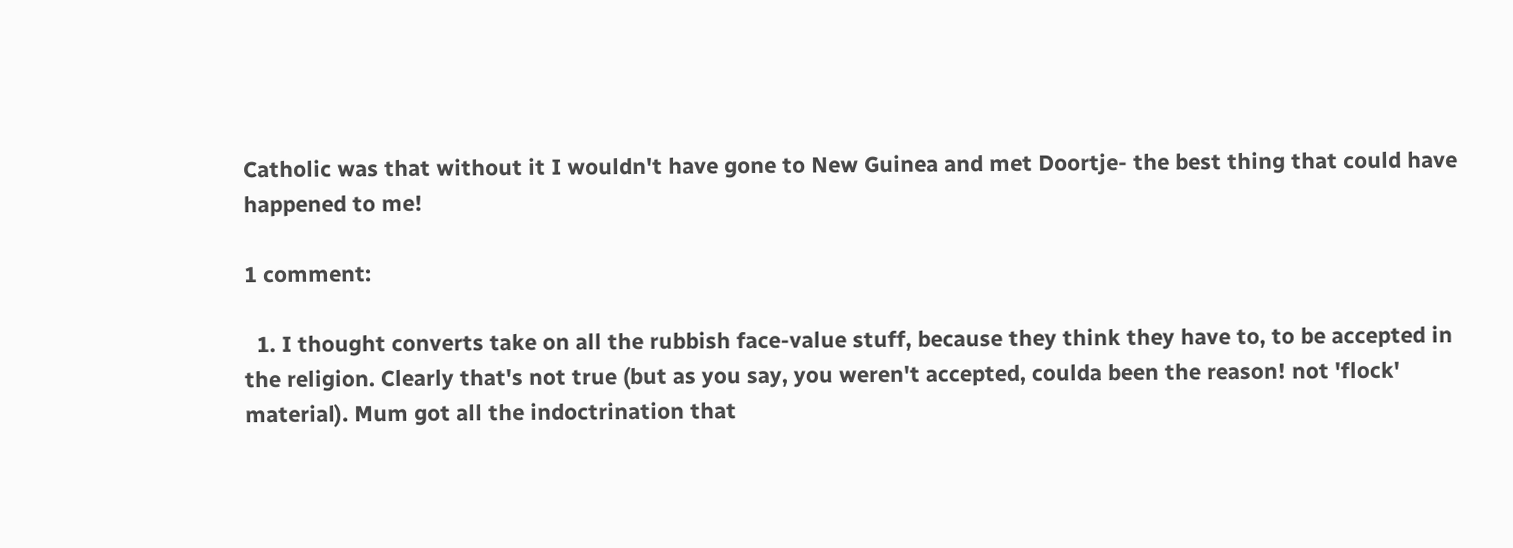Catholic was that without it I wouldn't have gone to New Guinea and met Doortje- the best thing that could have happened to me!

1 comment:

  1. I thought converts take on all the rubbish face-value stuff, because they think they have to, to be accepted in the religion. Clearly that's not true (but as you say, you weren't accepted, coulda been the reason! not 'flock' material). Mum got all the indoctrination that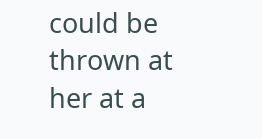could be thrown at her at a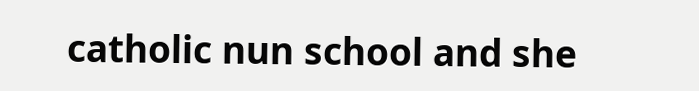catholic nun school and she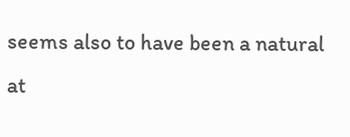seems also to have been a natural at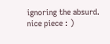ignoring the absurd. nice piece : )